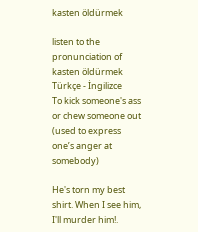kasten öldürmek

listen to the pronunciation of kasten öldürmek
Türkçe - İngilizce
To kick someone's ass or chew someone out (used to express one’s anger at somebody)

He's torn my best shirt. When I see him, I'll murder him!.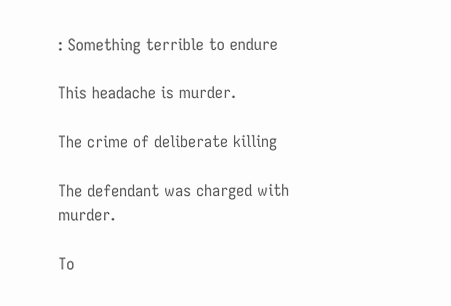: Something terrible to endure

This headache is murder.

The crime of deliberate killing

The defendant was charged with murder.

To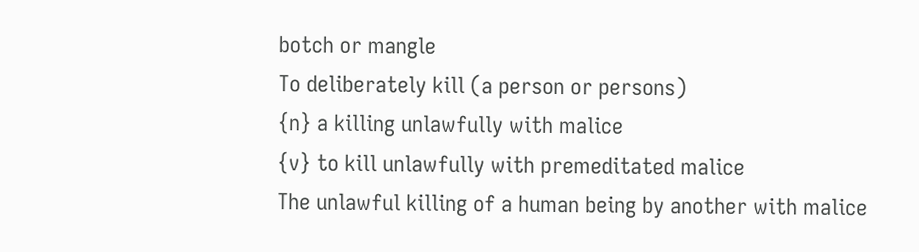botch or mangle
To deliberately kill (a person or persons)
{n} a killing unlawfully with malice
{v} to kill unlawfully with premeditated malice
The unlawful killing of a human being by another with malice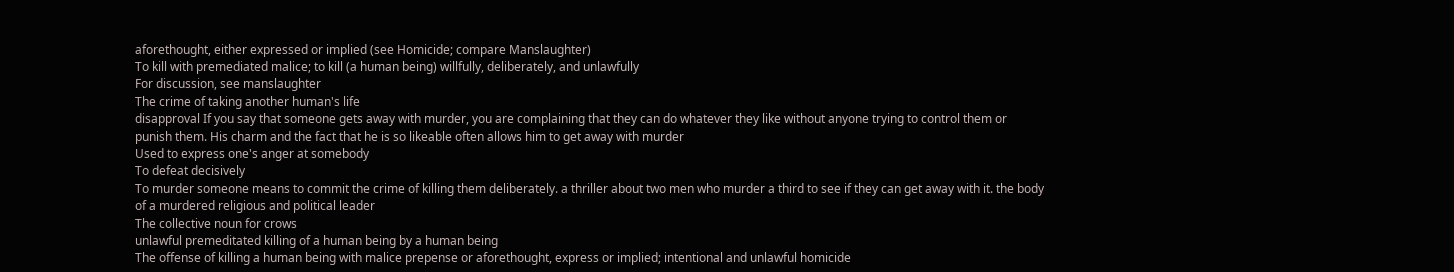aforethought, either expressed or implied (see Homicide; compare Manslaughter)
To kill with premediated malice; to kill (a human being) willfully, deliberately, and unlawfully
For discussion, see manslaughter
The crime of taking another human's life
disapproval If you say that someone gets away with murder, you are complaining that they can do whatever they like without anyone trying to control them or punish them. His charm and the fact that he is so likeable often allows him to get away with murder
Used to express one's anger at somebody
To defeat decisively
To murder someone means to commit the crime of killing them deliberately. a thriller about two men who murder a third to see if they can get away with it. the body of a murdered religious and political leader
The collective noun for crows
unlawful premeditated killing of a human being by a human being
The offense of killing a human being with malice prepense or aforethought, express or implied; intentional and unlawful homicide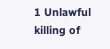1 Unlawful killing of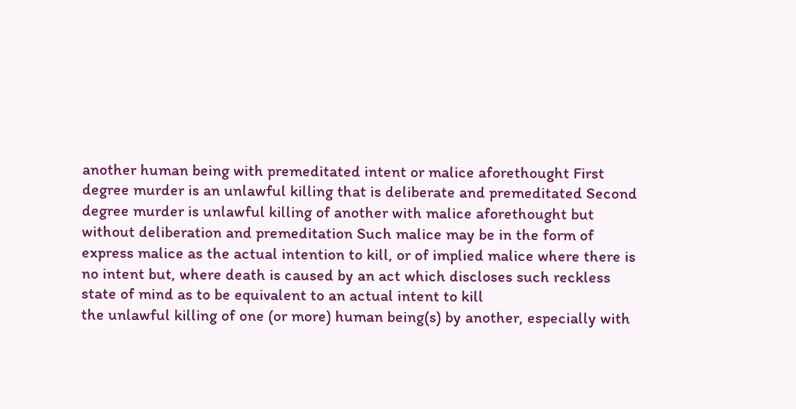another human being with premeditated intent or malice aforethought First degree murder is an unlawful killing that is deliberate and premeditated Second degree murder is unlawful killing of another with malice aforethought but without deliberation and premeditation Such malice may be in the form of express malice as the actual intention to kill, or of implied malice where there is no intent but, where death is caused by an act which discloses such reckless state of mind as to be equivalent to an actual intent to kill
the unlawful killing of one (or more) human being(s) by another, especially with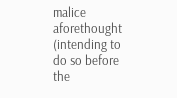malice aforethought (intending to do so before the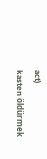act)
kasten öldürmek